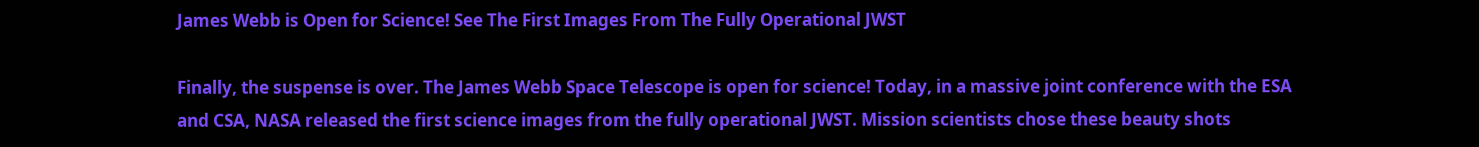James Webb is Open for Science! See The First Images From The Fully Operational JWST

Finally, the suspense is over. The James Webb Space Telescope is open for science! Today, in a massive joint conference with the ESA and CSA, NASA released the first science images from the fully operational JWST. Mission scientists chose these beauty shots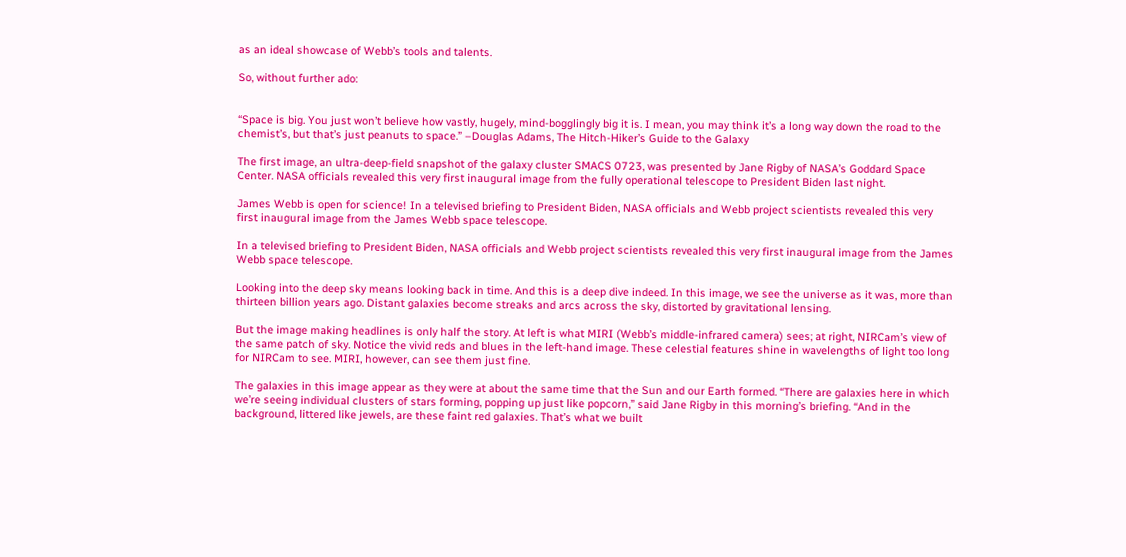as an ideal showcase of Webb’s tools and talents.

So, without further ado:


“Space is big. You just won’t believe how vastly, hugely, mind-bogglingly big it is. I mean, you may think it’s a long way down the road to the chemist’s, but that’s just peanuts to space.” –Douglas Adams, The Hitch-Hiker’s Guide to the Galaxy

The first image, an ultra-deep-field snapshot of the galaxy cluster SMACS 0723, was presented by Jane Rigby of NASA’s Goddard Space Center. NASA officials revealed this very first inaugural image from the fully operational telescope to President Biden last night.

James Webb is open for science! In a televised briefing to President Biden, NASA officials and Webb project scientists revealed this very first inaugural image from the James Webb space telescope.

In a televised briefing to President Biden, NASA officials and Webb project scientists revealed this very first inaugural image from the James Webb space telescope.

Looking into the deep sky means looking back in time. And this is a deep dive indeed. In this image, we see the universe as it was, more than thirteen billion years ago. Distant galaxies become streaks and arcs across the sky, distorted by gravitational lensing.

But the image making headlines is only half the story. At left is what MIRI (Webb’s middle-infrared camera) sees; at right, NIRCam’s view of the same patch of sky. Notice the vivid reds and blues in the left-hand image. These celestial features shine in wavelengths of light too long for NIRCam to see. MIRI, however, can see them just fine.

The galaxies in this image appear as they were at about the same time that the Sun and our Earth formed. “There are galaxies here in which we’re seeing individual clusters of stars forming, popping up just like popcorn,” said Jane Rigby in this morning’s briefing. “And in the background, littered like jewels, are these faint red galaxies. That’s what we built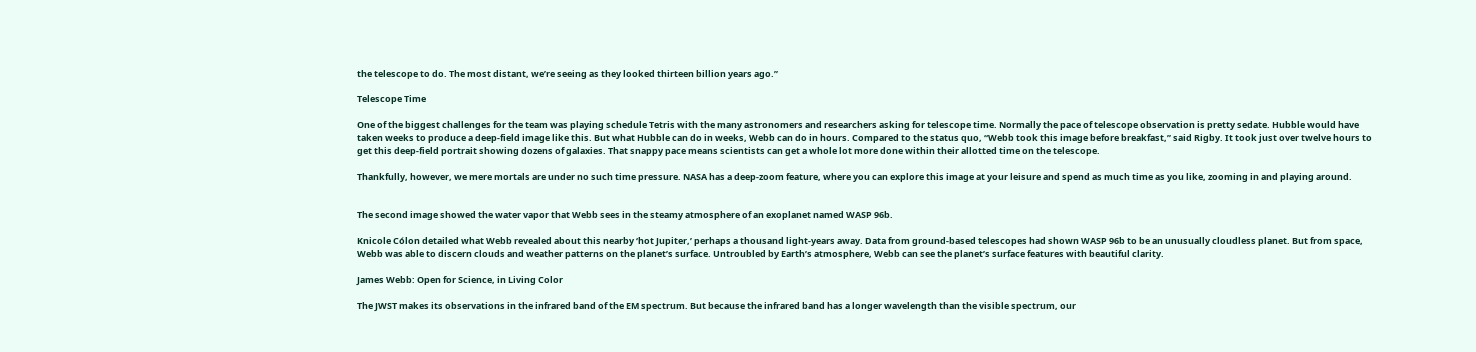the telescope to do. The most distant, we’re seeing as they looked thirteen billion years ago.”

Telescope Time

One of the biggest challenges for the team was playing schedule Tetris with the many astronomers and researchers asking for telescope time. Normally the pace of telescope observation is pretty sedate. Hubble would have taken weeks to produce a deep-field image like this. But what Hubble can do in weeks, Webb can do in hours. Compared to the status quo, “Webb took this image before breakfast,” said Rigby. It took just over twelve hours to get this deep-field portrait showing dozens of galaxies. That snappy pace means scientists can get a whole lot more done within their allotted time on the telescope.

Thankfully, however, we mere mortals are under no such time pressure. NASA has a deep-zoom feature, where you can explore this image at your leisure and spend as much time as you like, zooming in and playing around.


The second image showed the water vapor that Webb sees in the steamy atmosphere of an exoplanet named WASP 96b.

Knicole Cólon detailed what Webb revealed about this nearby ‘hot Jupiter,’ perhaps a thousand light-years away. Data from ground-based telescopes had shown WASP 96b to be an unusually cloudless planet. But from space, Webb was able to discern clouds and weather patterns on the planet’s surface. Untroubled by Earth’s atmosphere, Webb can see the planet’s surface features with beautiful clarity.

James Webb: Open for Science, in Living Color

The JWST makes its observations in the infrared band of the EM spectrum. But because the infrared band has a longer wavelength than the visible spectrum, our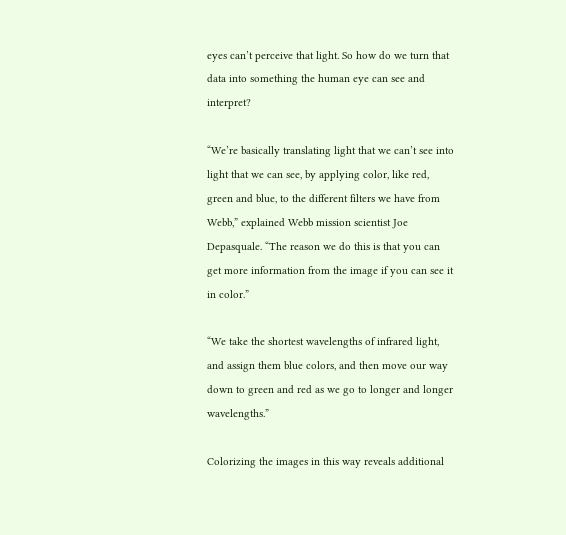eyes can’t perceive that light. So how do we turn that data into something the human eye can see and interpret?

“We’re basically translating light that we can’t see into light that we can see, by applying color, like red, green and blue, to the different filters we have from Webb,” explained Webb mission scientist Joe Depasquale. “The reason we do this is that you can get more information from the image if you can see it in color.”

“We take the shortest wavelengths of infrared light, and assign them blue colors, and then move our way down to green and red as we go to longer and longer wavelengths.”

Colorizing the images in this way reveals additional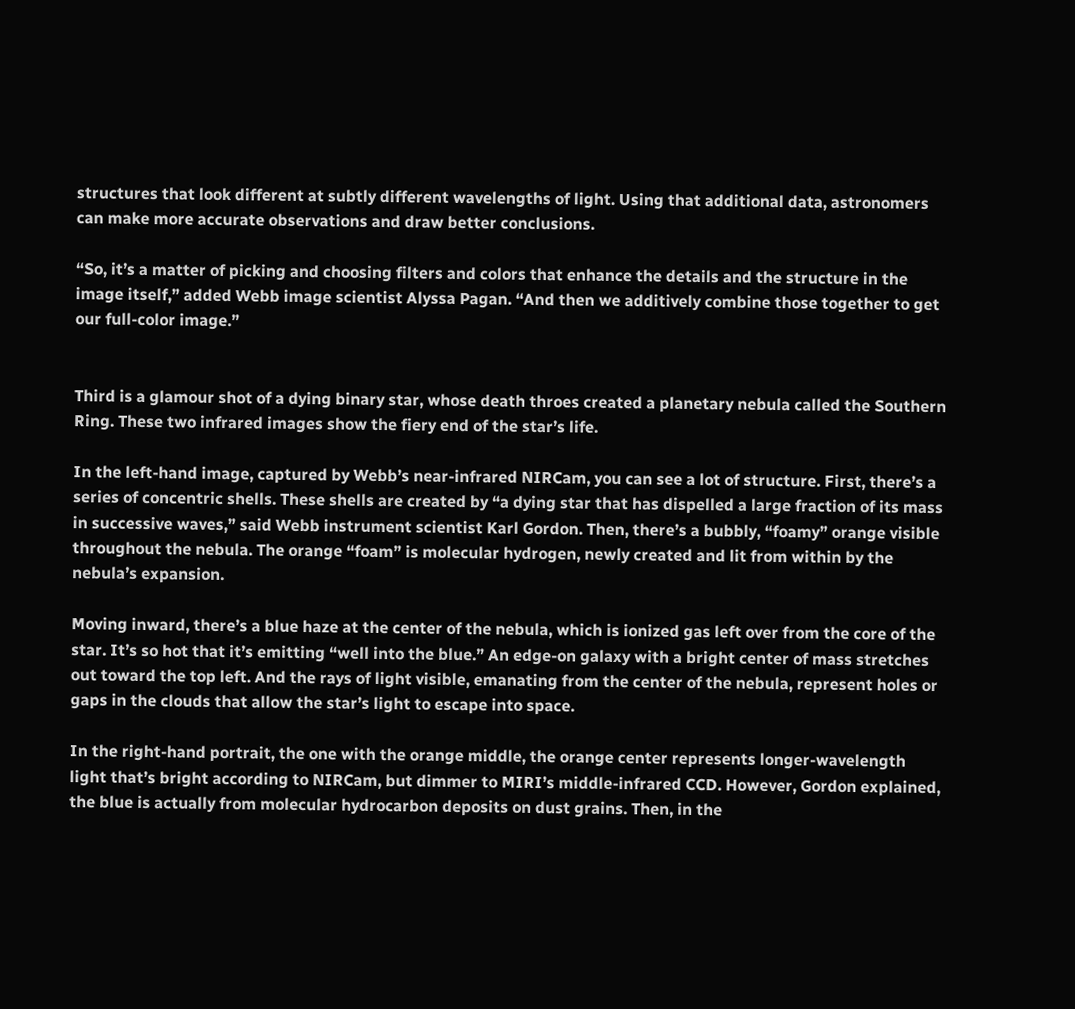structures that look different at subtly different wavelengths of light. Using that additional data, astronomers can make more accurate observations and draw better conclusions.

“So, it’s a matter of picking and choosing filters and colors that enhance the details and the structure in the image itself,” added Webb image scientist Alyssa Pagan. “And then we additively combine those together to get our full-color image.”


Third is a glamour shot of a dying binary star, whose death throes created a planetary nebula called the Southern Ring. These two infrared images show the fiery end of the star’s life.

In the left-hand image, captured by Webb’s near-infrared NIRCam, you can see a lot of structure. First, there’s a series of concentric shells. These shells are created by “a dying star that has dispelled a large fraction of its mass in successive waves,” said Webb instrument scientist Karl Gordon. Then, there’s a bubbly, “foamy” orange visible throughout the nebula. The orange “foam” is molecular hydrogen, newly created and lit from within by the nebula’s expansion.

Moving inward, there’s a blue haze at the center of the nebula, which is ionized gas left over from the core of the star. It’s so hot that it’s emitting “well into the blue.” An edge-on galaxy with a bright center of mass stretches out toward the top left. And the rays of light visible, emanating from the center of the nebula, represent holes or gaps in the clouds that allow the star’s light to escape into space.

In the right-hand portrait, the one with the orange middle, the orange center represents longer-wavelength light that’s bright according to NIRCam, but dimmer to MIRI’s middle-infrared CCD. However, Gordon explained, the blue is actually from molecular hydrocarbon deposits on dust grains. Then, in the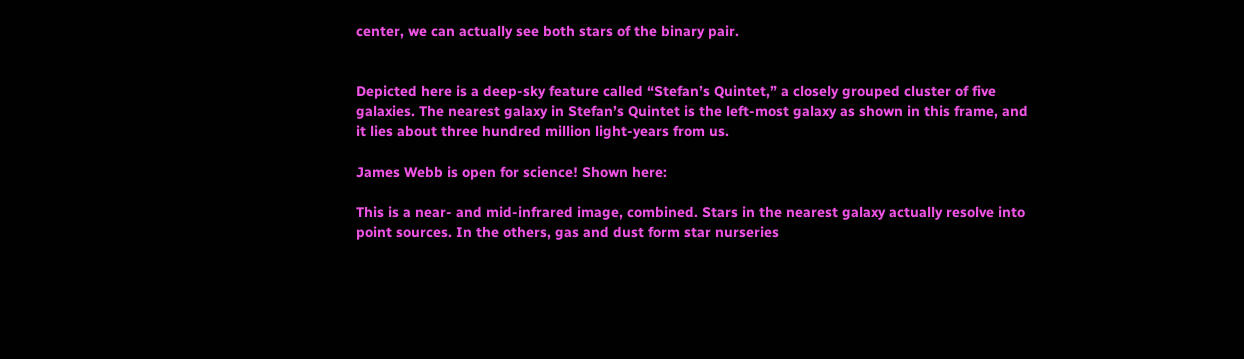center, we can actually see both stars of the binary pair.


Depicted here is a deep-sky feature called “Stefan’s Quintet,” a closely grouped cluster of five galaxies. The nearest galaxy in Stefan’s Quintet is the left-most galaxy as shown in this frame, and it lies about three hundred million light-years from us.

James Webb is open for science! Shown here:

This is a near- and mid-infrared image, combined. Stars in the nearest galaxy actually resolve into point sources. In the others, gas and dust form star nurseries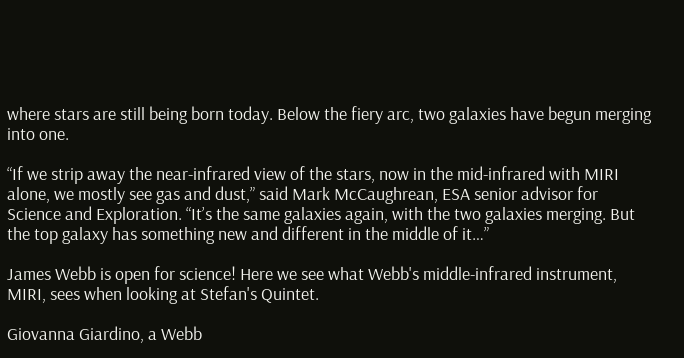where stars are still being born today. Below the fiery arc, two galaxies have begun merging into one.

“If we strip away the near-infrared view of the stars, now in the mid-infrared with MIRI alone, we mostly see gas and dust,” said Mark McCaughrean, ESA senior advisor for Science and Exploration. “It’s the same galaxies again, with the two galaxies merging. But the top galaxy has something new and different in the middle of it…”

James Webb is open for science! Here we see what Webb's middle-infrared instrument, MIRI, sees when looking at Stefan's Quintet.

Giovanna Giardino, a Webb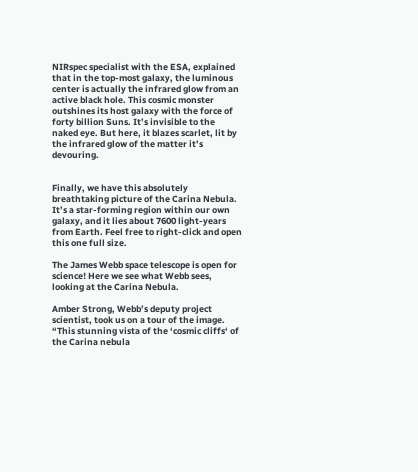NIRspec specialist with the ESA, explained that in the top-most galaxy, the luminous center is actually the infrared glow from an active black hole. This cosmic monster outshines its host galaxy with the force of forty billion Suns. It’s invisible to the naked eye. But here, it blazes scarlet, lit by the infrared glow of the matter it’s devouring.


Finally, we have this absolutely breathtaking picture of the Carina Nebula. It’s a star-forming region within our own galaxy, and it lies about 7600 light-years from Earth. Feel free to right-click and open this one full size.

The James Webb space telescope is open for science! Here we see what Webb sees, looking at the Carina Nebula.

Amber Strong, Webb’s deputy project scientist, took us on a tour of the image. “This stunning vista of the ‘cosmic cliffs‘ of the Carina nebula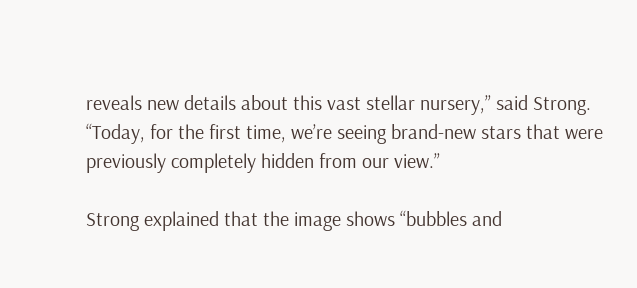reveals new details about this vast stellar nursery,” said Strong. “Today, for the first time, we’re seeing brand-new stars that were previously completely hidden from our view.”

Strong explained that the image shows “bubbles and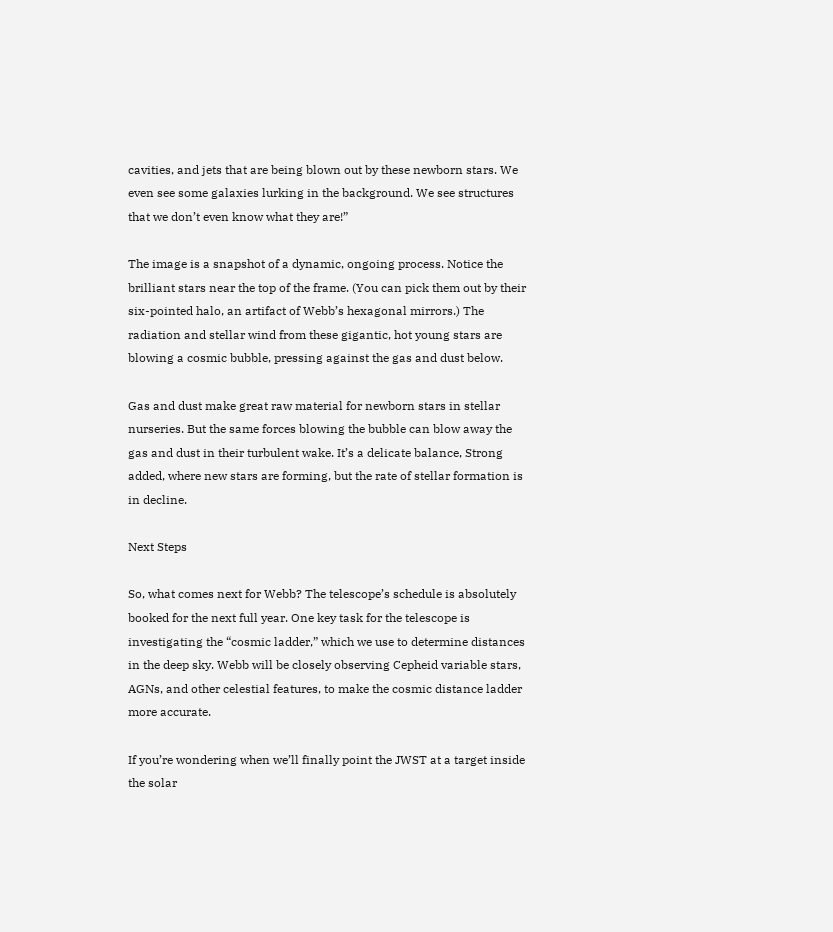cavities, and jets that are being blown out by these newborn stars. We even see some galaxies lurking in the background. We see structures that we don’t even know what they are!”

The image is a snapshot of a dynamic, ongoing process. Notice the brilliant stars near the top of the frame. (You can pick them out by their six-pointed halo, an artifact of Webb’s hexagonal mirrors.) The radiation and stellar wind from these gigantic, hot young stars are blowing a cosmic bubble, pressing against the gas and dust below.

Gas and dust make great raw material for newborn stars in stellar nurseries. But the same forces blowing the bubble can blow away the gas and dust in their turbulent wake. It’s a delicate balance, Strong added, where new stars are forming, but the rate of stellar formation is in decline.

Next Steps

So, what comes next for Webb? The telescope’s schedule is absolutely booked for the next full year. One key task for the telescope is investigating the “cosmic ladder,” which we use to determine distances in the deep sky. Webb will be closely observing Cepheid variable stars, AGNs, and other celestial features, to make the cosmic distance ladder more accurate.

If you’re wondering when we’ll finally point the JWST at a target inside the solar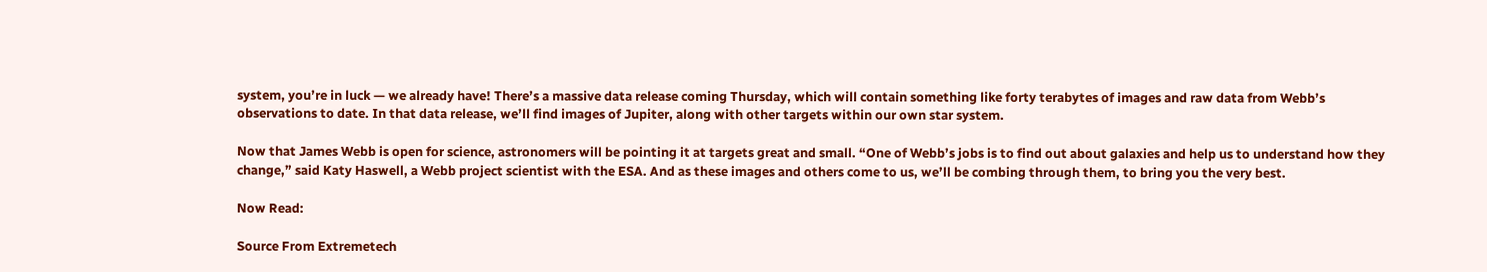system, you’re in luck — we already have! There’s a massive data release coming Thursday, which will contain something like forty terabytes of images and raw data from Webb’s observations to date. In that data release, we’ll find images of Jupiter, along with other targets within our own star system.

Now that James Webb is open for science, astronomers will be pointing it at targets great and small. “One of Webb’s jobs is to find out about galaxies and help us to understand how they change,” said Katy Haswell, a Webb project scientist with the ESA. And as these images and others come to us, we’ll be combing through them, to bring you the very best.

Now Read:

Source From Extremetech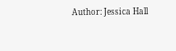Author: Jessica Hall